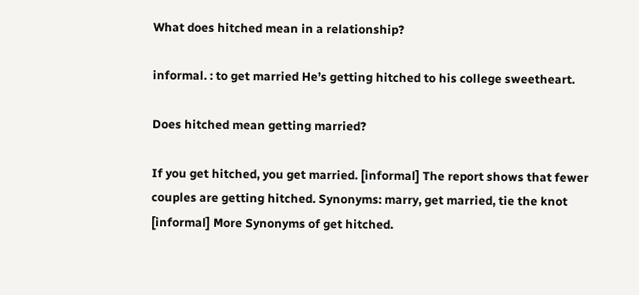What does hitched mean in a relationship?

informal. : to get married He’s getting hitched to his college sweetheart.

Does hitched mean getting married?

If you get hitched, you get married. [informal] The report shows that fewer couples are getting hitched. Synonyms: marry, get married, tie the knot [informal] More Synonyms of get hitched.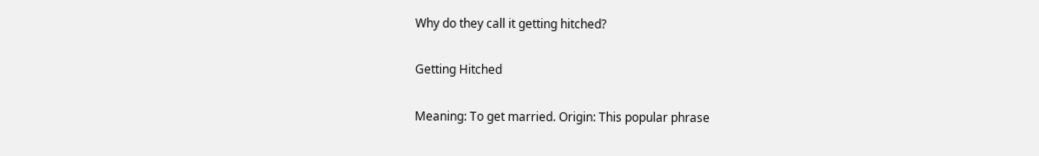Why do they call it getting hitched?

Getting Hitched

Meaning: To get married. Origin: This popular phrase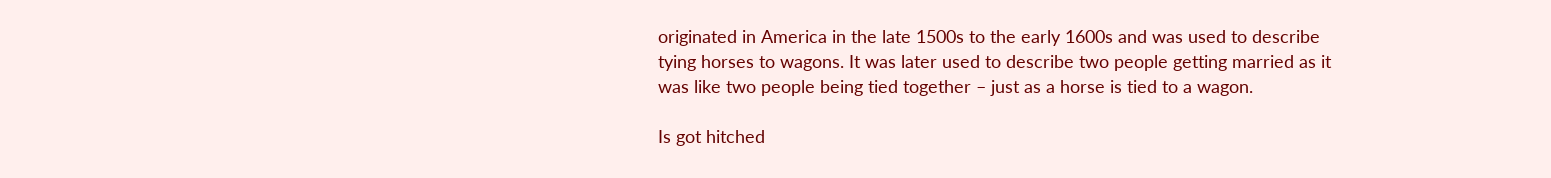originated in America in the late 1500s to the early 1600s and was used to describe tying horses to wagons. It was later used to describe two people getting married as it was like two people being tied together – just as a horse is tied to a wagon.

Is got hitched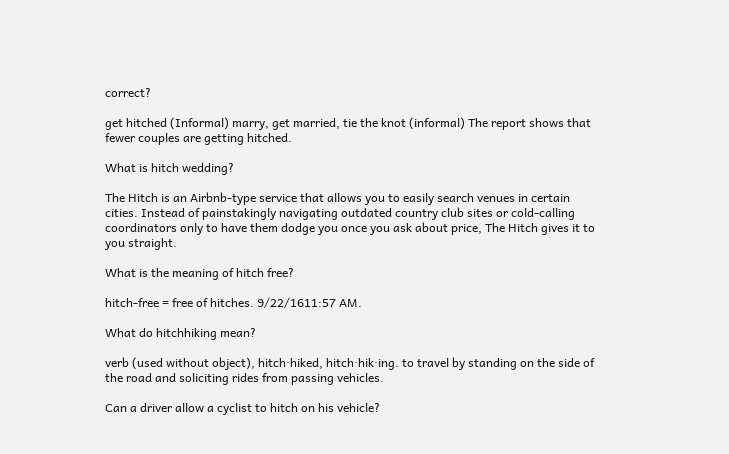correct?

get hitched (Informal) marry, get married, tie the knot (informal) The report shows that fewer couples are getting hitched.

What is hitch wedding?

The Hitch is an Airbnb-type service that allows you to easily search venues in certain cities. Instead of painstakingly navigating outdated country club sites or cold-calling coordinators only to have them dodge you once you ask about price, The Hitch gives it to you straight.

What is the meaning of hitch free?

hitch-free = free of hitches. 9/22/1611:57 AM.

What do hitchhiking mean?

verb (used without object), hitch·hiked, hitch·hik·ing. to travel by standing on the side of the road and soliciting rides from passing vehicles.

Can a driver allow a cyclist to hitch on his vehicle?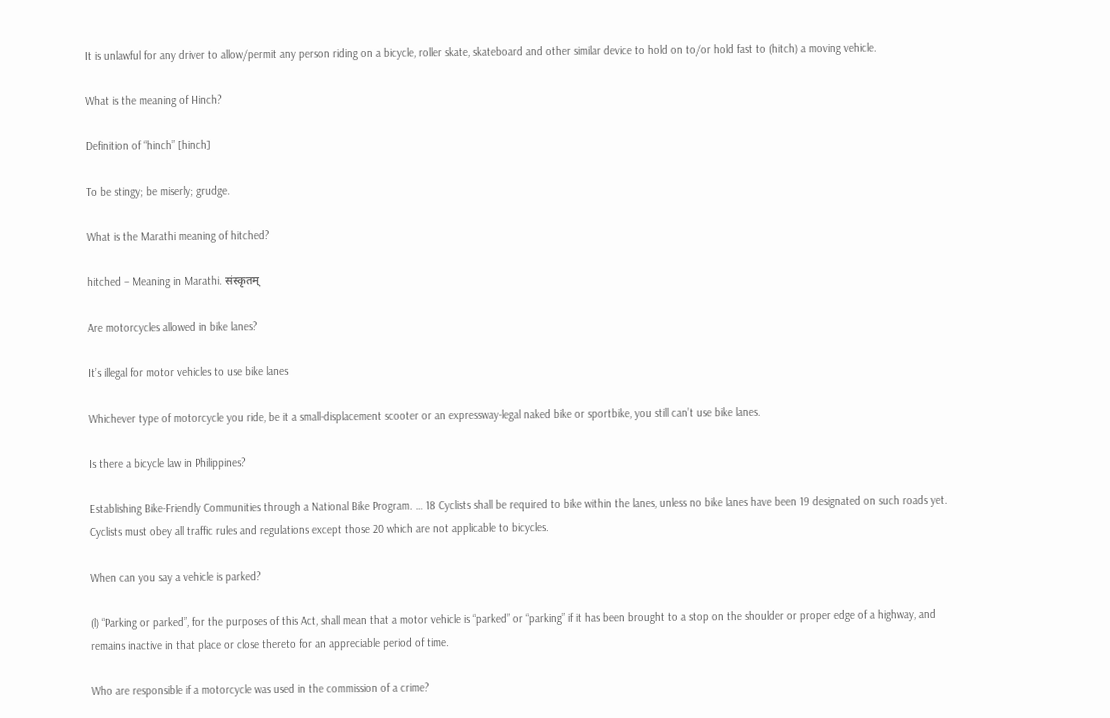It is unlawful for any driver to allow/permit any person riding on a bicycle, roller skate, skateboard and other similar device to hold on to/or hold fast to (hitch) a moving vehicle.

What is the meaning of Hinch?

Definition of “hinch” [hinch]

To be stingy; be miserly; grudge.

What is the Marathi meaning of hitched?

hitched – Meaning in Marathi. संस्कृतम्

Are motorcycles allowed in bike lanes?

It’s illegal for motor vehicles to use bike lanes

Whichever type of motorcycle you ride, be it a small-displacement scooter or an expressway-legal naked bike or sportbike, you still can’t use bike lanes.

Is there a bicycle law in Philippines?

Establishing Bike-Friendly Communities through a National Bike Program. … 18 Cyclists shall be required to bike within the lanes, unless no bike lanes have been 19 designated on such roads yet. Cyclists must obey all traffic rules and regulations except those 20 which are not applicable to bicycles.

When can you say a vehicle is parked?

(l) “Parking or parked”, for the purposes of this Act, shall mean that a motor vehicle is “parked” or “parking” if it has been brought to a stop on the shoulder or proper edge of a highway, and remains inactive in that place or close thereto for an appreciable period of time.

Who are responsible if a motorcycle was used in the commission of a crime?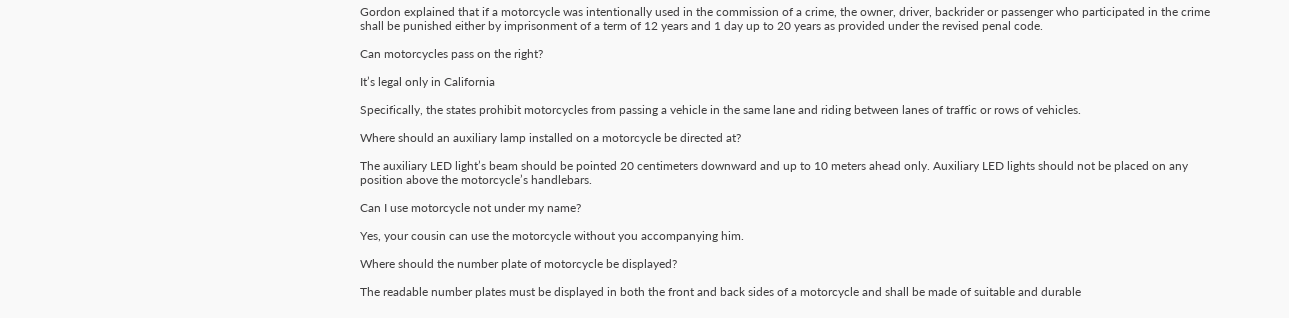Gordon explained that if a motorcycle was intentionally used in the commission of a crime, the owner, driver, backrider or passenger who participated in the crime shall be punished either by imprisonment of a term of 12 years and 1 day up to 20 years as provided under the revised penal code.

Can motorcycles pass on the right?

It’s legal only in California

Specifically, the states prohibit motorcycles from passing a vehicle in the same lane and riding between lanes of traffic or rows of vehicles.

Where should an auxiliary lamp installed on a motorcycle be directed at?

The auxiliary LED light’s beam should be pointed 20 centimeters downward and up to 10 meters ahead only. Auxiliary LED lights should not be placed on any position above the motorcycle’s handlebars.

Can I use motorcycle not under my name?

Yes, your cousin can use the motorcycle without you accompanying him.

Where should the number plate of motorcycle be displayed?

The readable number plates must be displayed in both the front and back sides of a motorcycle and shall be made of suitable and durable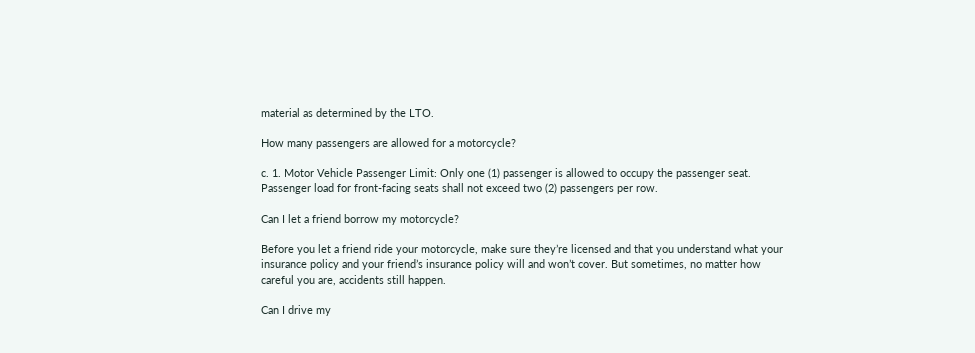material as determined by the LTO.

How many passengers are allowed for a motorcycle?

c. 1. Motor Vehicle Passenger Limit: Only one (1) passenger is allowed to occupy the passenger seat. Passenger load for front-facing seats shall not exceed two (2) passengers per row.

Can I let a friend borrow my motorcycle?

Before you let a friend ride your motorcycle, make sure they’re licensed and that you understand what your insurance policy and your friend’s insurance policy will and won’t cover. But sometimes, no matter how careful you are, accidents still happen.

Can I drive my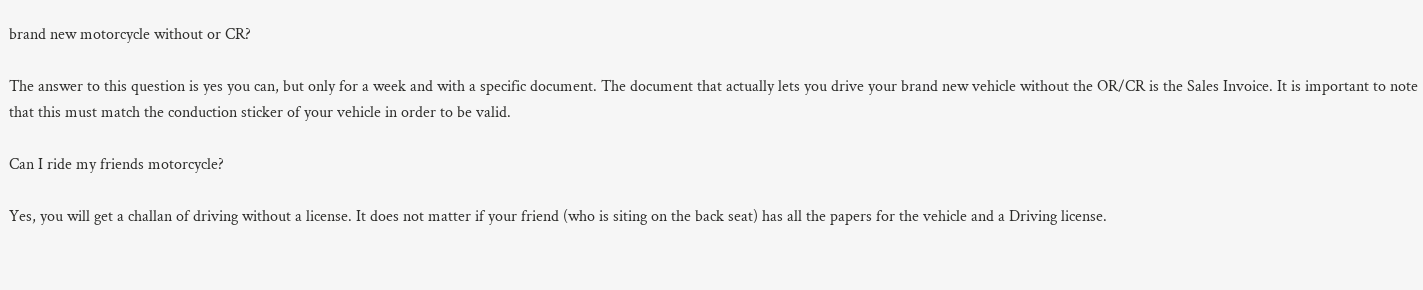brand new motorcycle without or CR?

The answer to this question is yes you can, but only for a week and with a specific document. The document that actually lets you drive your brand new vehicle without the OR/CR is the Sales Invoice. It is important to note that this must match the conduction sticker of your vehicle in order to be valid.

Can I ride my friends motorcycle?

Yes, you will get a challan of driving without a license. It does not matter if your friend (who is siting on the back seat) has all the papers for the vehicle and a Driving license.